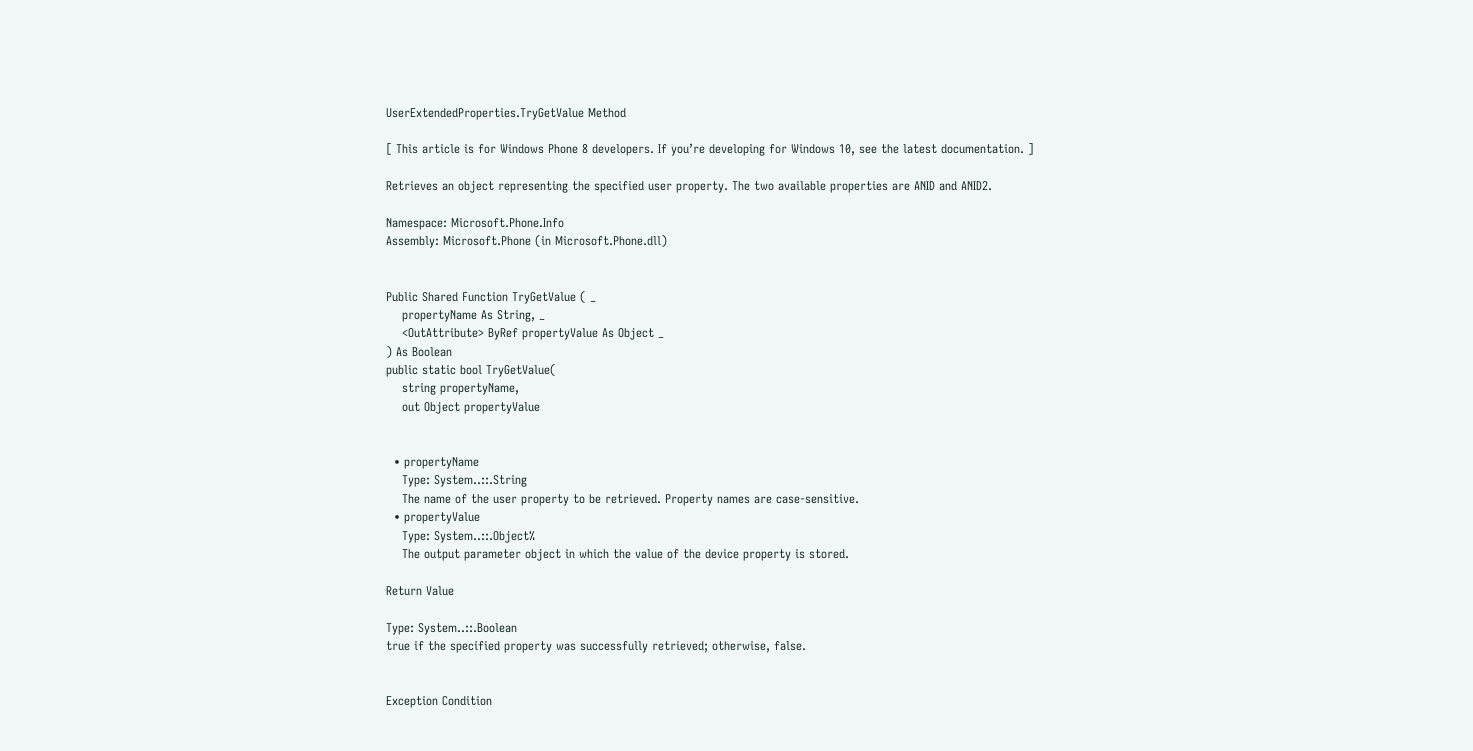UserExtendedProperties.TryGetValue Method

[ This article is for Windows Phone 8 developers. If you’re developing for Windows 10, see the latest documentation. ]

Retrieves an object representing the specified user property. The two available properties are ANID and ANID2.

Namespace: Microsoft.Phone.Info
Assembly: Microsoft.Phone (in Microsoft.Phone.dll)


Public Shared Function TryGetValue ( _
    propertyName As String, _
    <OutAttribute> ByRef propertyValue As Object _
) As Boolean
public static bool TryGetValue(
    string propertyName,
    out Object propertyValue


  • propertyName
    Type: System..::.String
    The name of the user property to be retrieved. Property names are case-sensitive.
  • propertyValue
    Type: System..::.Object%
    The output parameter object in which the value of the device property is stored.

Return Value

Type: System..::.Boolean
true if the specified property was successfully retrieved; otherwise, false.


Exception Condition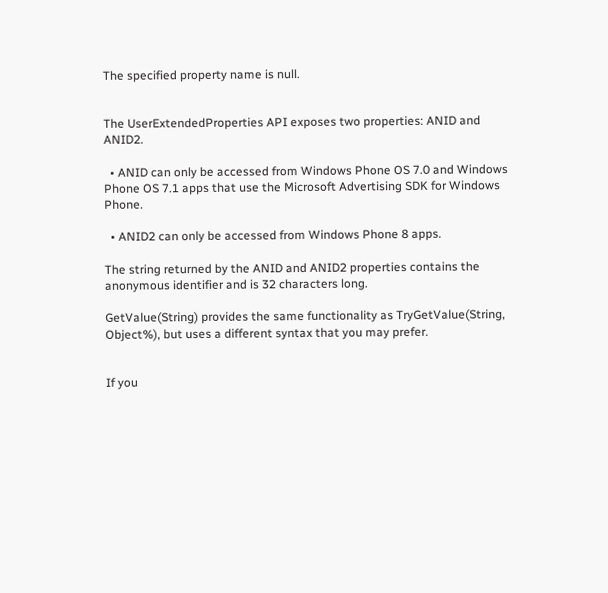The specified property name is null.


The UserExtendedProperties API exposes two properties: ANID and ANID2.

  • ANID can only be accessed from Windows Phone OS 7.0 and Windows Phone OS 7.1 apps that use the Microsoft Advertising SDK for Windows Phone.

  • ANID2 can only be accessed from Windows Phone 8 apps.

The string returned by the ANID and ANID2 properties contains the anonymous identifier and is 32 characters long.

GetValue(String) provides the same functionality as TryGetValue(String, Object%), but uses a different syntax that you may prefer.


If you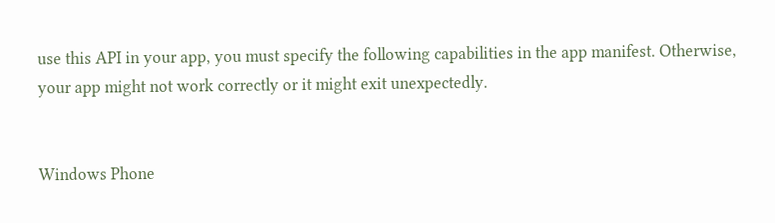use this API in your app, you must specify the following capabilities in the app manifest. Otherwise, your app might not work correctly or it might exit unexpectedly.


Windows Phone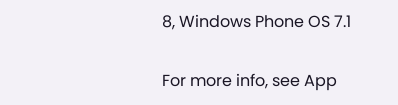8, Windows Phone OS 7.1

For more info, see App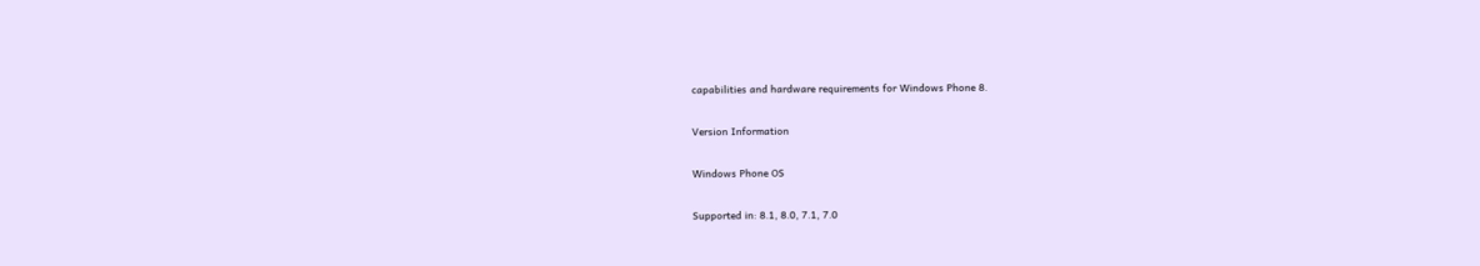capabilities and hardware requirements for Windows Phone 8.

Version Information

Windows Phone OS

Supported in: 8.1, 8.0, 7.1, 7.0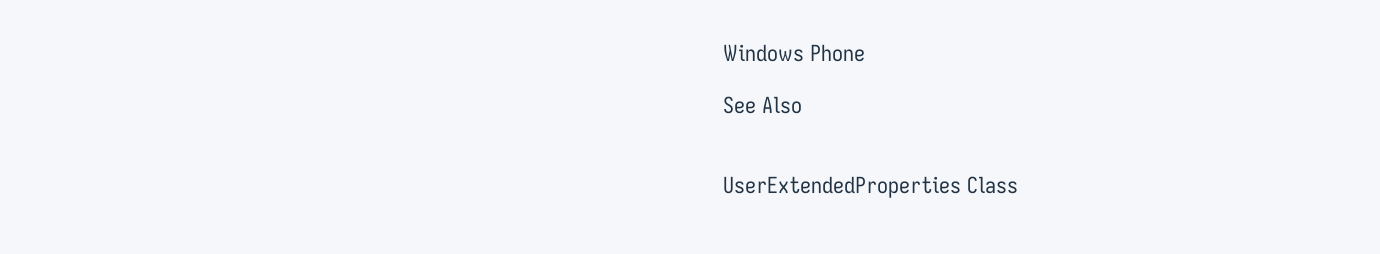Windows Phone

See Also


UserExtendedProperties Class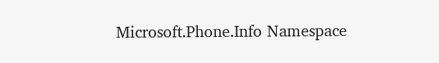Microsoft.Phone.Info Namespace